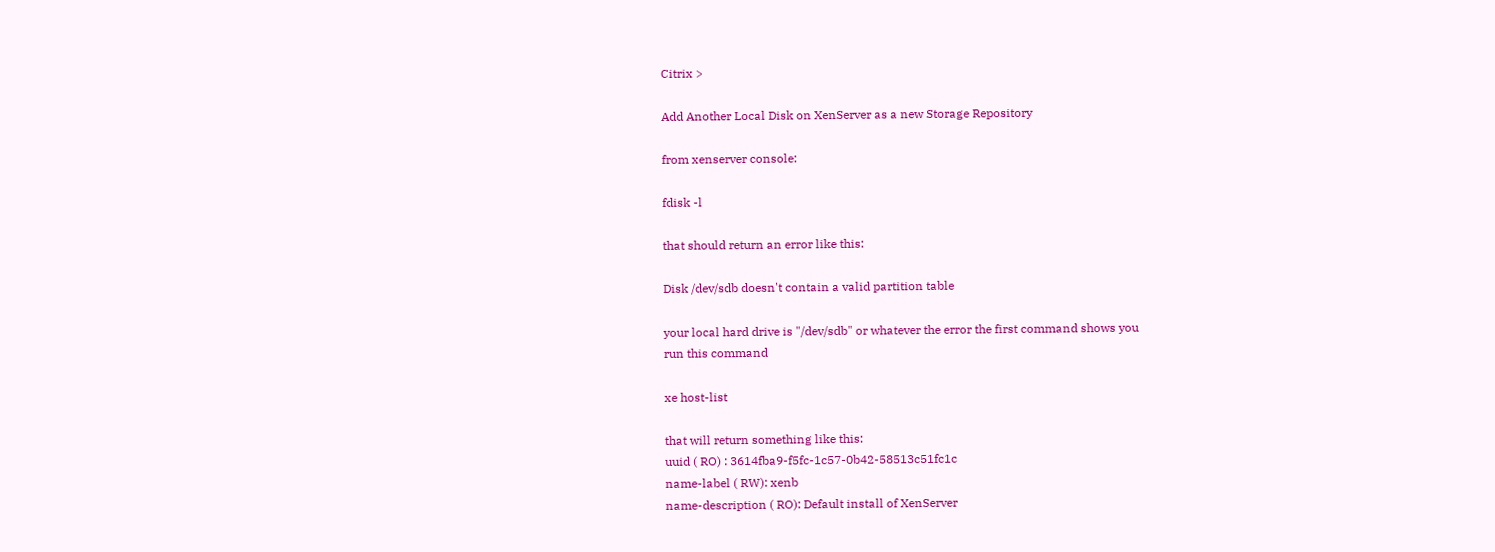Citrix >

Add Another Local Disk on XenServer as a new Storage Repository

from xenserver console:

fdisk -l

that should return an error like this:

Disk /dev/sdb doesn't contain a valid partition table

your local hard drive is "/dev/sdb" or whatever the error the first command shows you
run this command

xe host-list

that will return something like this:
uuid ( RO) : 3614fba9-f5fc-1c57-0b42-58513c51fc1c
name-label ( RW): xenb
name-description ( RO): Default install of XenServer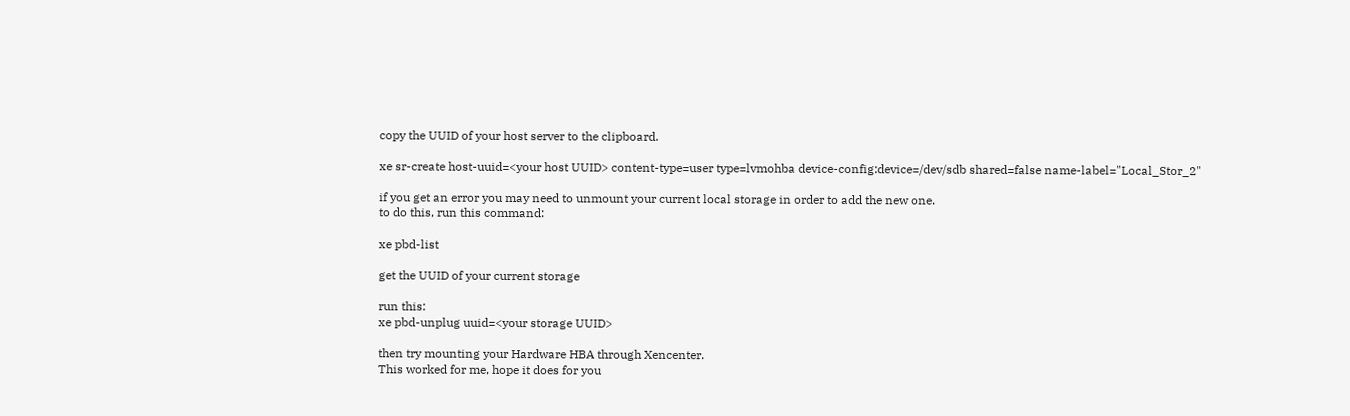copy the UUID of your host server to the clipboard.

xe sr-create host-uuid=<your host UUID> content-type=user type=lvmohba device-config:device=/dev/sdb shared=false name-label="Local_Stor_2"

if you get an error you may need to unmount your current local storage in order to add the new one.
to do this, run this command:

xe pbd-list

get the UUID of your current storage

run this:
xe pbd-unplug uuid=<your storage UUID>

then try mounting your Hardware HBA through Xencenter.
This worked for me, hope it does for you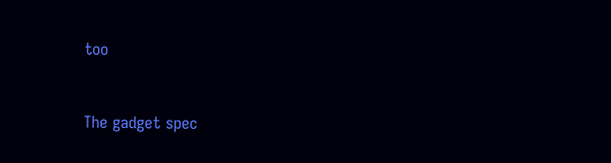too


The gadget spec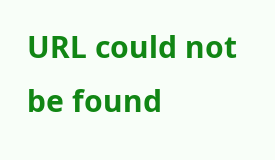URL could not be found